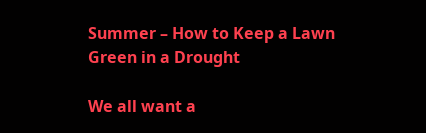Summer – How to Keep a Lawn Green in a Drought

We all want a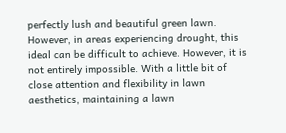perfectly lush and beautiful green lawn. However, in areas experiencing drought, this ideal can be difficult to achieve. However, it is not entirely impossible. With a little bit of close attention and flexibility in lawn aesthetics, maintaining a lawn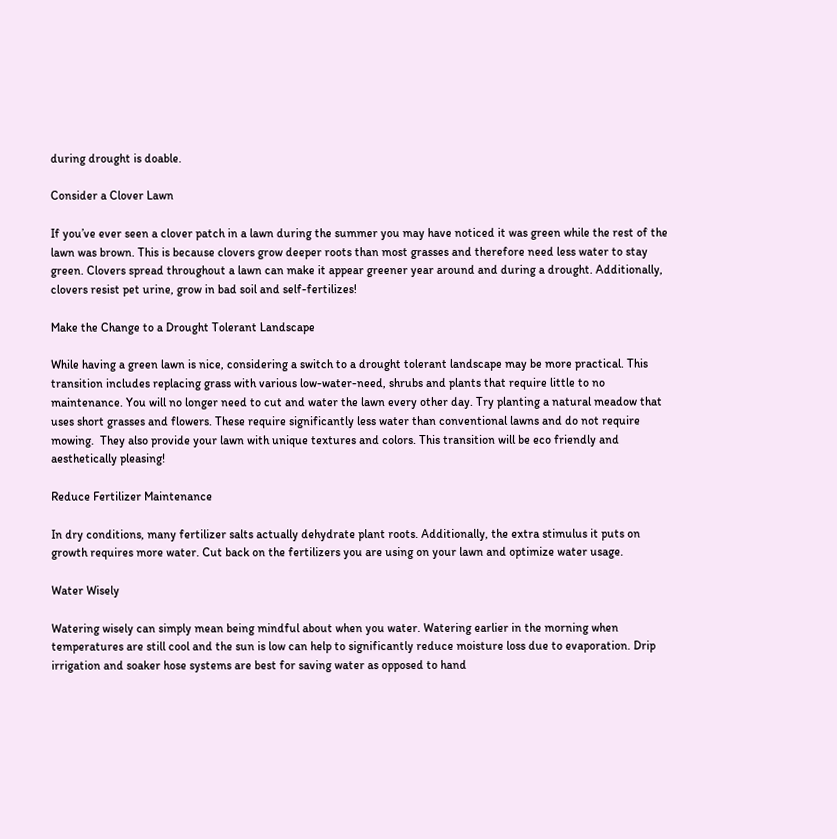during drought is doable.

Consider a Clover Lawn

If you’ve ever seen a clover patch in a lawn during the summer you may have noticed it was green while the rest of the lawn was brown. This is because clovers grow deeper roots than most grasses and therefore need less water to stay green. Clovers spread throughout a lawn can make it appear greener year around and during a drought. Additionally, clovers resist pet urine, grow in bad soil and self-fertilizes!

Make the Change to a Drought Tolerant Landscape

While having a green lawn is nice, considering a switch to a drought tolerant landscape may be more practical. This transition includes replacing grass with various low-water-need, shrubs and plants that require little to no maintenance. You will no longer need to cut and water the lawn every other day. Try planting a natural meadow that uses short grasses and flowers. These require significantly less water than conventional lawns and do not require mowing.  They also provide your lawn with unique textures and colors. This transition will be eco friendly and aesthetically pleasing!

Reduce Fertilizer Maintenance

In dry conditions, many fertilizer salts actually dehydrate plant roots. Additionally, the extra stimulus it puts on growth requires more water. Cut back on the fertilizers you are using on your lawn and optimize water usage.

Water Wisely

Watering wisely can simply mean being mindful about when you water. Watering earlier in the morning when temperatures are still cool and the sun is low can help to significantly reduce moisture loss due to evaporation. Drip irrigation and soaker hose systems are best for saving water as opposed to hand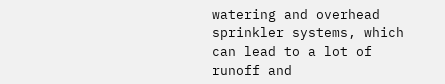watering and overhead sprinkler systems, which can lead to a lot of runoff and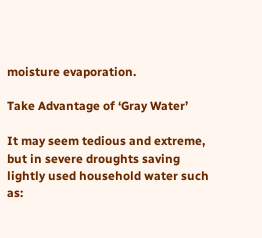moisture evaporation.

Take Advantage of ‘Gray Water’

It may seem tedious and extreme, but in severe droughts saving lightly used household water such as: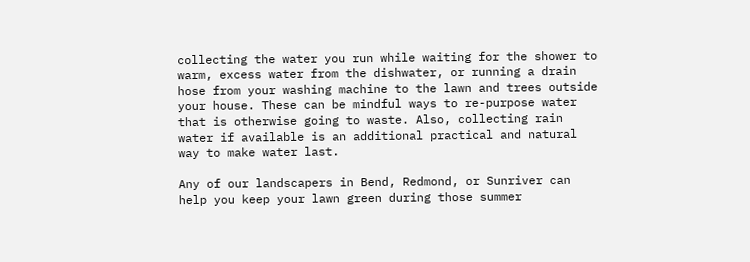collecting the water you run while waiting for the shower to warm, excess water from the dishwater, or running a drain hose from your washing machine to the lawn and trees outside your house. These can be mindful ways to re-purpose water that is otherwise going to waste. Also, collecting rain water if available is an additional practical and natural way to make water last.

Any of our landscapers in Bend, Redmond, or Sunriver can help you keep your lawn green during those summer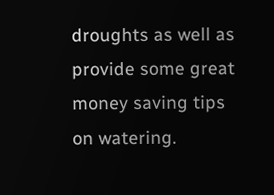droughts as well as provide some great money saving tips on watering.